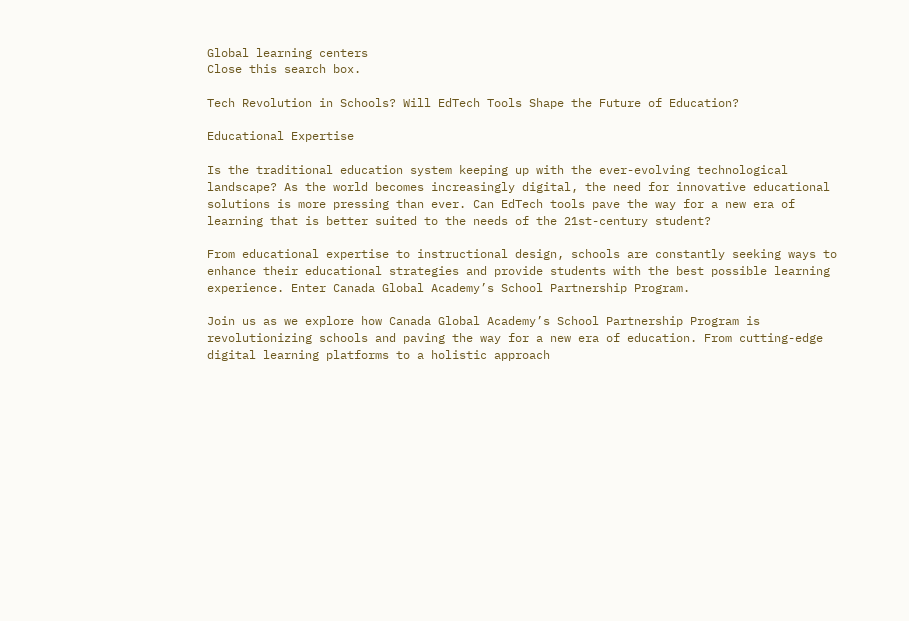Global learning centers
Close this search box.

Tech Revolution in Schools? Will EdTech Tools Shape the Future of Education?

Educational Expertise

Is the traditional education system keeping up with the ever-evolving technological landscape? As the world becomes increasingly digital, the need for innovative educational solutions is more pressing than ever. Can EdTech tools pave the way for a new era of learning that is better suited to the needs of the 21st-century student?

From educational expertise to instructional design, schools are constantly seeking ways to enhance their educational strategies and provide students with the best possible learning experience. Enter Canada Global Academy’s School Partnership Program.

Join us as we explore how Canada Global Academy’s School Partnership Program is revolutionizing schools and paving the way for a new era of education. From cutting-edge digital learning platforms to a holistic approach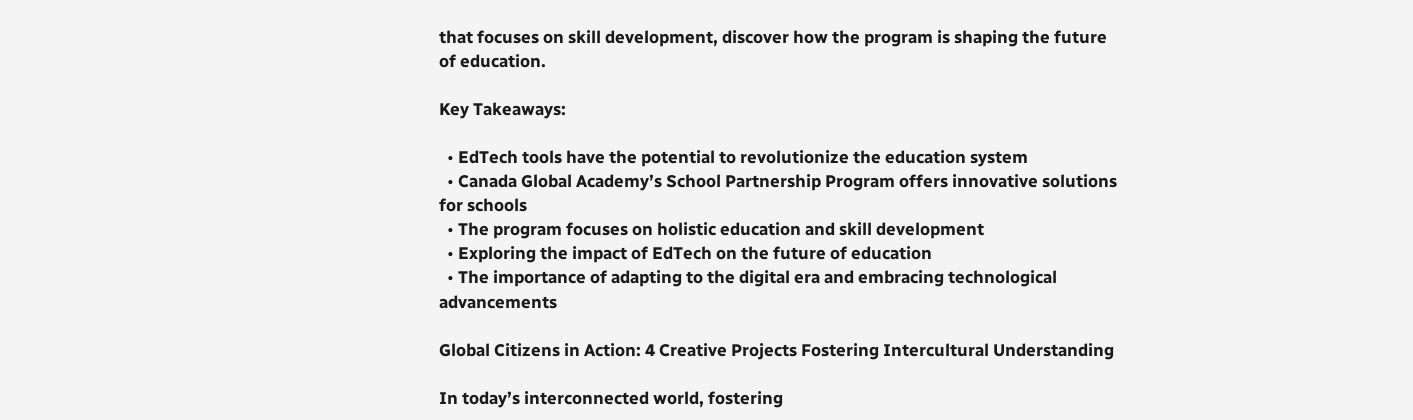that focuses on skill development, discover how the program is shaping the future of education.

Key Takeaways:

  • EdTech tools have the potential to revolutionize the education system
  • Canada Global Academy’s School Partnership Program offers innovative solutions for schools
  • The program focuses on holistic education and skill development
  • Exploring the impact of EdTech on the future of education
  • The importance of adapting to the digital era and embracing technological advancements

Global Citizens in Action: 4 Creative Projects Fostering Intercultural Understanding

In today’s interconnected world, fostering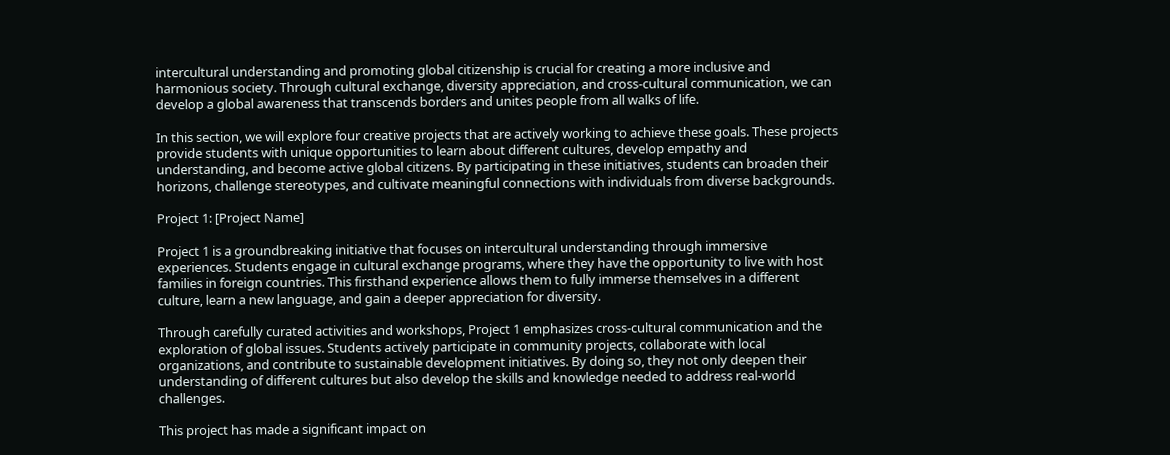intercultural understanding and promoting global citizenship is crucial for creating a more inclusive and harmonious society. Through cultural exchange, diversity appreciation, and cross-cultural communication, we can develop a global awareness that transcends borders and unites people from all walks of life.

In this section, we will explore four creative projects that are actively working to achieve these goals. These projects provide students with unique opportunities to learn about different cultures, develop empathy and understanding, and become active global citizens. By participating in these initiatives, students can broaden their horizons, challenge stereotypes, and cultivate meaningful connections with individuals from diverse backgrounds.

Project 1: [Project Name]

Project 1 is a groundbreaking initiative that focuses on intercultural understanding through immersive experiences. Students engage in cultural exchange programs, where they have the opportunity to live with host families in foreign countries. This firsthand experience allows them to fully immerse themselves in a different culture, learn a new language, and gain a deeper appreciation for diversity.

Through carefully curated activities and workshops, Project 1 emphasizes cross-cultural communication and the exploration of global issues. Students actively participate in community projects, collaborate with local organizations, and contribute to sustainable development initiatives. By doing so, they not only deepen their understanding of different cultures but also develop the skills and knowledge needed to address real-world challenges.

This project has made a significant impact on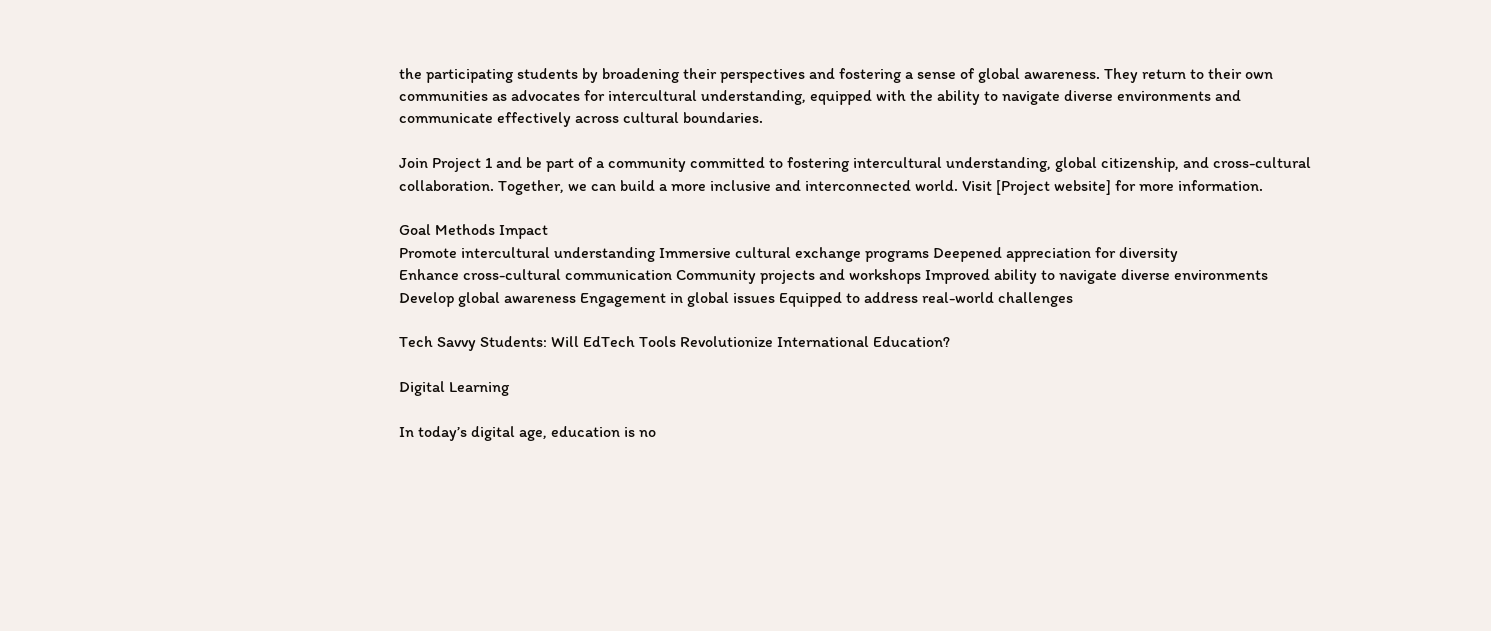the participating students by broadening their perspectives and fostering a sense of global awareness. They return to their own communities as advocates for intercultural understanding, equipped with the ability to navigate diverse environments and communicate effectively across cultural boundaries.

Join Project 1 and be part of a community committed to fostering intercultural understanding, global citizenship, and cross-cultural collaboration. Together, we can build a more inclusive and interconnected world. Visit [Project website] for more information.

Goal Methods Impact
Promote intercultural understanding Immersive cultural exchange programs Deepened appreciation for diversity
Enhance cross-cultural communication Community projects and workshops Improved ability to navigate diverse environments
Develop global awareness Engagement in global issues Equipped to address real-world challenges

Tech Savvy Students: Will EdTech Tools Revolutionize International Education?

Digital Learning

In today’s digital age, education is no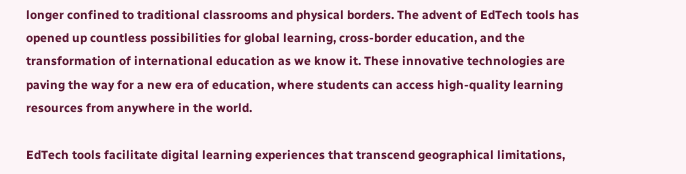longer confined to traditional classrooms and physical borders. The advent of EdTech tools has opened up countless possibilities for global learning, cross-border education, and the transformation of international education as we know it. These innovative technologies are paving the way for a new era of education, where students can access high-quality learning resources from anywhere in the world.

EdTech tools facilitate digital learning experiences that transcend geographical limitations,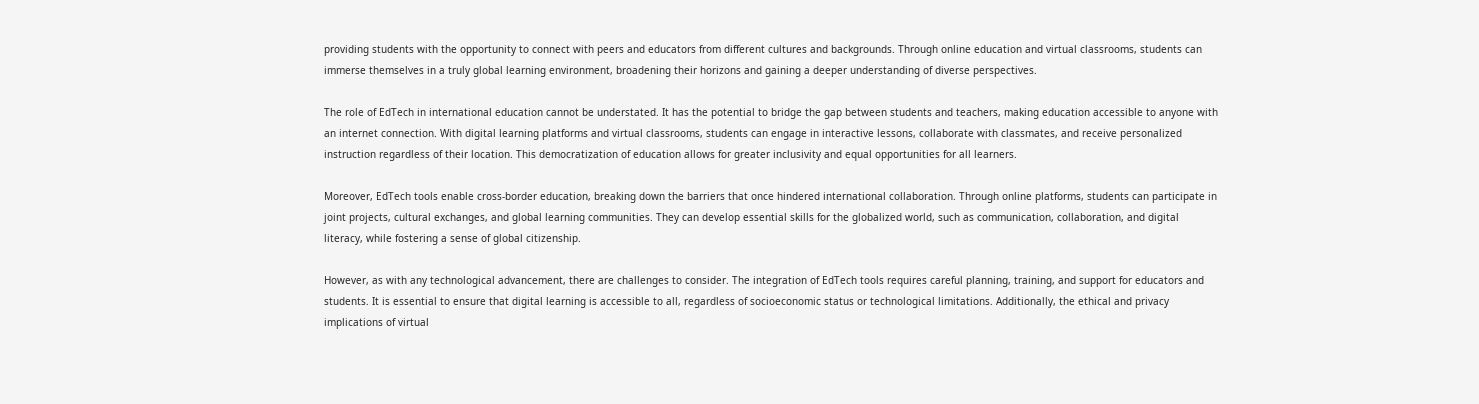providing students with the opportunity to connect with peers and educators from different cultures and backgrounds. Through online education and virtual classrooms, students can immerse themselves in a truly global learning environment, broadening their horizons and gaining a deeper understanding of diverse perspectives.

The role of EdTech in international education cannot be understated. It has the potential to bridge the gap between students and teachers, making education accessible to anyone with an internet connection. With digital learning platforms and virtual classrooms, students can engage in interactive lessons, collaborate with classmates, and receive personalized instruction regardless of their location. This democratization of education allows for greater inclusivity and equal opportunities for all learners.

Moreover, EdTech tools enable cross-border education, breaking down the barriers that once hindered international collaboration. Through online platforms, students can participate in joint projects, cultural exchanges, and global learning communities. They can develop essential skills for the globalized world, such as communication, collaboration, and digital literacy, while fostering a sense of global citizenship.

However, as with any technological advancement, there are challenges to consider. The integration of EdTech tools requires careful planning, training, and support for educators and students. It is essential to ensure that digital learning is accessible to all, regardless of socioeconomic status or technological limitations. Additionally, the ethical and privacy implications of virtual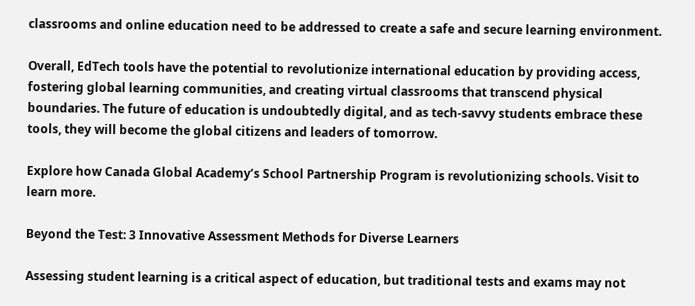classrooms and online education need to be addressed to create a safe and secure learning environment.

Overall, EdTech tools have the potential to revolutionize international education by providing access, fostering global learning communities, and creating virtual classrooms that transcend physical boundaries. The future of education is undoubtedly digital, and as tech-savvy students embrace these tools, they will become the global citizens and leaders of tomorrow.

Explore how Canada Global Academy’s School Partnership Program is revolutionizing schools. Visit to learn more.

Beyond the Test: 3 Innovative Assessment Methods for Diverse Learners

Assessing student learning is a critical aspect of education, but traditional tests and exams may not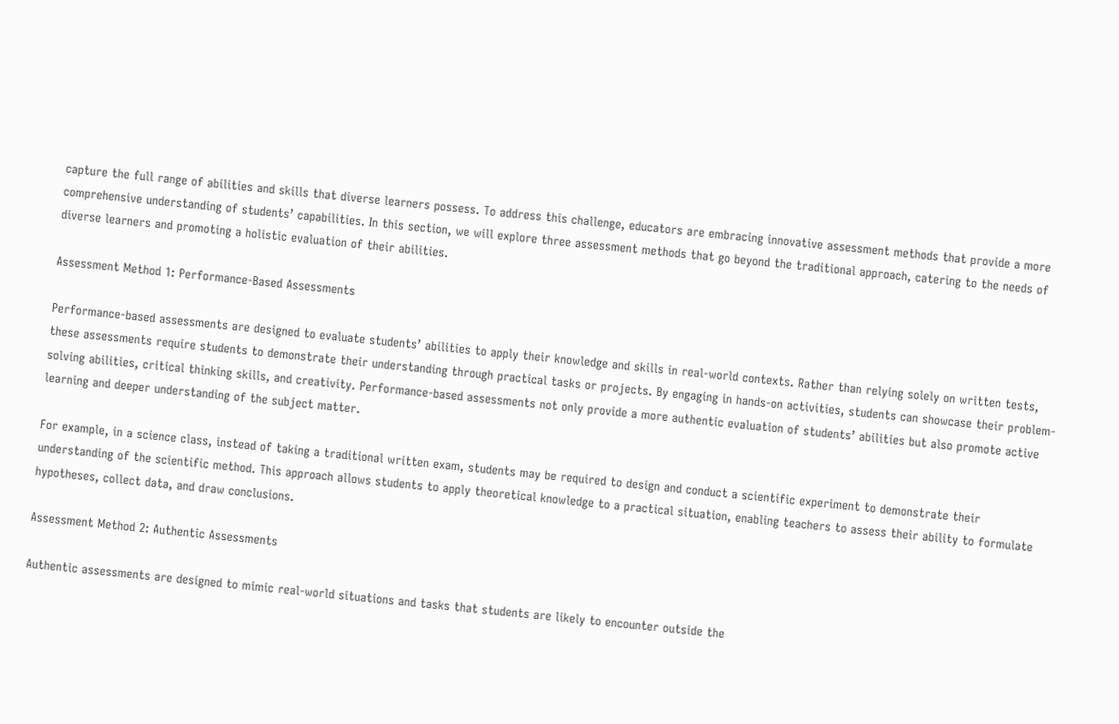capture the full range of abilities and skills that diverse learners possess. To address this challenge, educators are embracing innovative assessment methods that provide a more comprehensive understanding of students’ capabilities. In this section, we will explore three assessment methods that go beyond the traditional approach, catering to the needs of diverse learners and promoting a holistic evaluation of their abilities.

Assessment Method 1: Performance-Based Assessments

Performance-based assessments are designed to evaluate students’ abilities to apply their knowledge and skills in real-world contexts. Rather than relying solely on written tests, these assessments require students to demonstrate their understanding through practical tasks or projects. By engaging in hands-on activities, students can showcase their problem-solving abilities, critical thinking skills, and creativity. Performance-based assessments not only provide a more authentic evaluation of students’ abilities but also promote active learning and deeper understanding of the subject matter.

For example, in a science class, instead of taking a traditional written exam, students may be required to design and conduct a scientific experiment to demonstrate their understanding of the scientific method. This approach allows students to apply theoretical knowledge to a practical situation, enabling teachers to assess their ability to formulate hypotheses, collect data, and draw conclusions.

Assessment Method 2: Authentic Assessments

Authentic assessments are designed to mimic real-world situations and tasks that students are likely to encounter outside the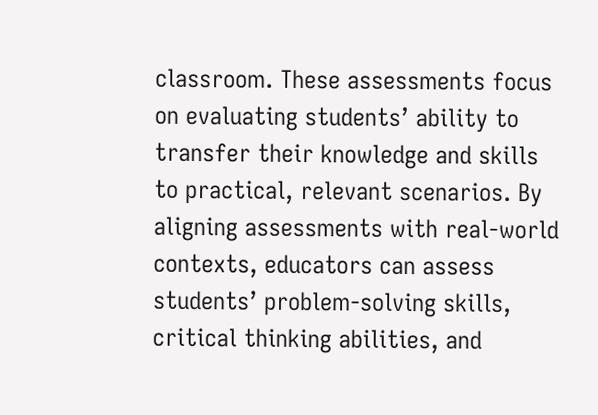classroom. These assessments focus on evaluating students’ ability to transfer their knowledge and skills to practical, relevant scenarios. By aligning assessments with real-world contexts, educators can assess students’ problem-solving skills, critical thinking abilities, and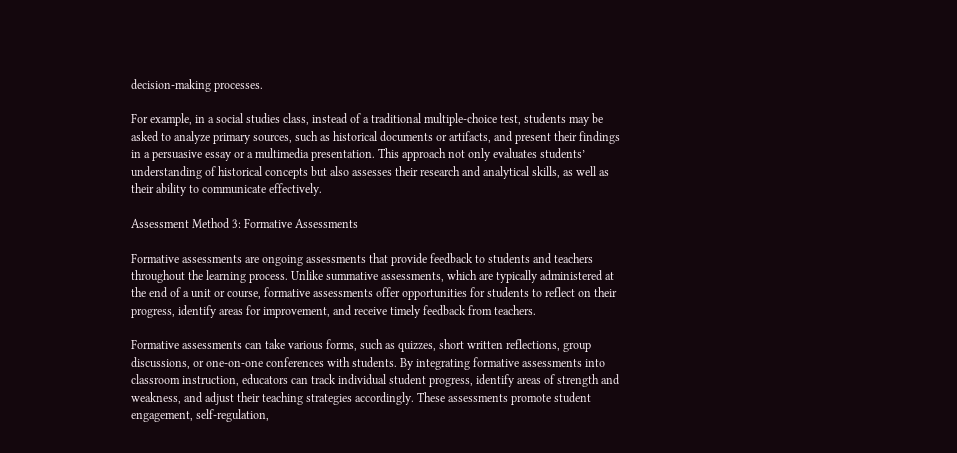decision-making processes.

For example, in a social studies class, instead of a traditional multiple-choice test, students may be asked to analyze primary sources, such as historical documents or artifacts, and present their findings in a persuasive essay or a multimedia presentation. This approach not only evaluates students’ understanding of historical concepts but also assesses their research and analytical skills, as well as their ability to communicate effectively.

Assessment Method 3: Formative Assessments

Formative assessments are ongoing assessments that provide feedback to students and teachers throughout the learning process. Unlike summative assessments, which are typically administered at the end of a unit or course, formative assessments offer opportunities for students to reflect on their progress, identify areas for improvement, and receive timely feedback from teachers.

Formative assessments can take various forms, such as quizzes, short written reflections, group discussions, or one-on-one conferences with students. By integrating formative assessments into classroom instruction, educators can track individual student progress, identify areas of strength and weakness, and adjust their teaching strategies accordingly. These assessments promote student engagement, self-regulation,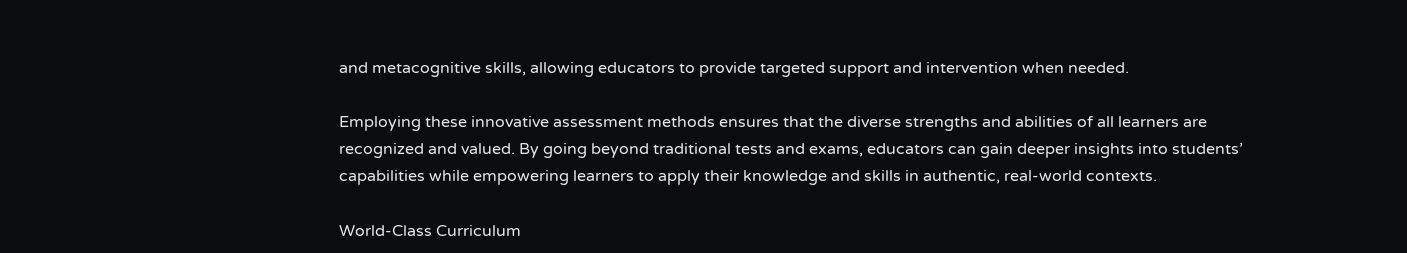and metacognitive skills, allowing educators to provide targeted support and intervention when needed.

Employing these innovative assessment methods ensures that the diverse strengths and abilities of all learners are recognized and valued. By going beyond traditional tests and exams, educators can gain deeper insights into students’ capabilities while empowering learners to apply their knowledge and skills in authentic, real-world contexts.

World-Class Curriculum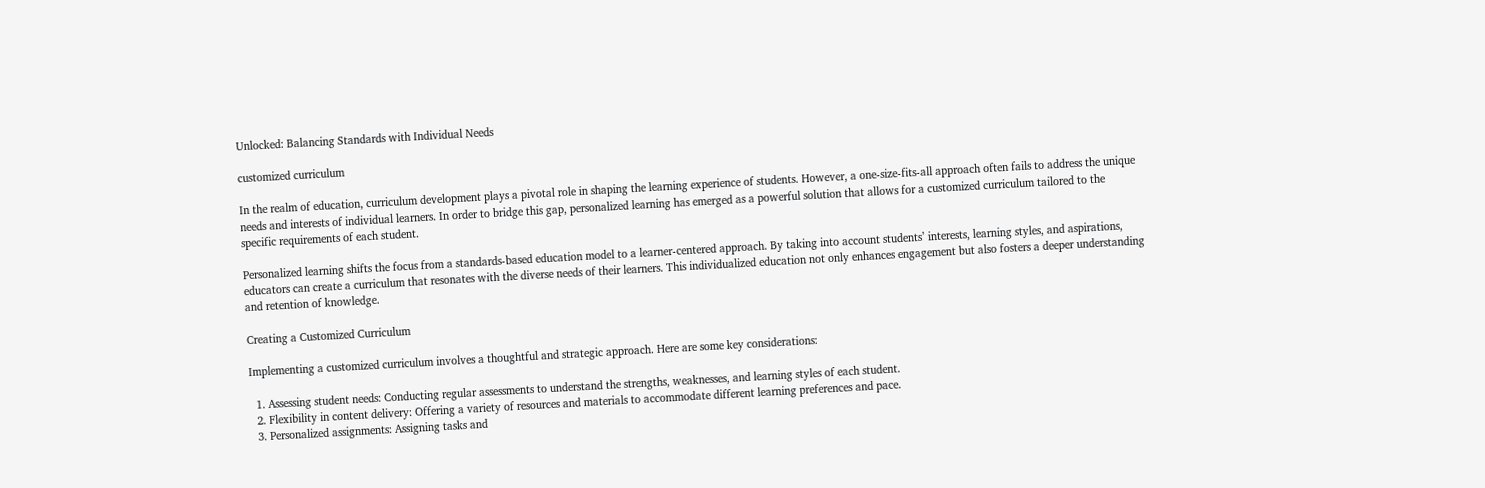Unlocked: Balancing Standards with Individual Needs

customized curriculum

In the realm of education, curriculum development plays a pivotal role in shaping the learning experience of students. However, a one-size-fits-all approach often fails to address the unique needs and interests of individual learners. In order to bridge this gap, personalized learning has emerged as a powerful solution that allows for a customized curriculum tailored to the specific requirements of each student.

Personalized learning shifts the focus from a standards-based education model to a learner-centered approach. By taking into account students’ interests, learning styles, and aspirations, educators can create a curriculum that resonates with the diverse needs of their learners. This individualized education not only enhances engagement but also fosters a deeper understanding and retention of knowledge.

Creating a Customized Curriculum

Implementing a customized curriculum involves a thoughtful and strategic approach. Here are some key considerations:

  1. Assessing student needs: Conducting regular assessments to understand the strengths, weaknesses, and learning styles of each student.
  2. Flexibility in content delivery: Offering a variety of resources and materials to accommodate different learning preferences and pace.
  3. Personalized assignments: Assigning tasks and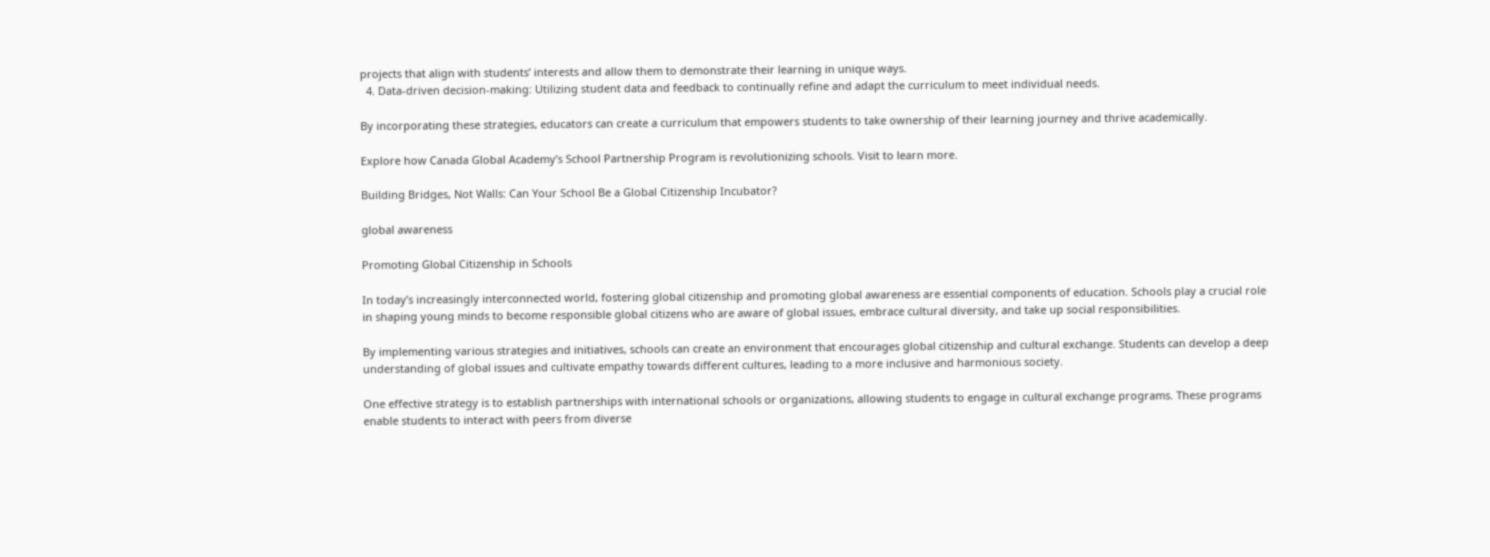projects that align with students’ interests and allow them to demonstrate their learning in unique ways.
  4. Data-driven decision-making: Utilizing student data and feedback to continually refine and adapt the curriculum to meet individual needs.

By incorporating these strategies, educators can create a curriculum that empowers students to take ownership of their learning journey and thrive academically.

Explore how Canada Global Academy’s School Partnership Program is revolutionizing schools. Visit to learn more.

Building Bridges, Not Walls: Can Your School Be a Global Citizenship Incubator?

global awareness

Promoting Global Citizenship in Schools

In today’s increasingly interconnected world, fostering global citizenship and promoting global awareness are essential components of education. Schools play a crucial role in shaping young minds to become responsible global citizens who are aware of global issues, embrace cultural diversity, and take up social responsibilities.

By implementing various strategies and initiatives, schools can create an environment that encourages global citizenship and cultural exchange. Students can develop a deep understanding of global issues and cultivate empathy towards different cultures, leading to a more inclusive and harmonious society.

One effective strategy is to establish partnerships with international schools or organizations, allowing students to engage in cultural exchange programs. These programs enable students to interact with peers from diverse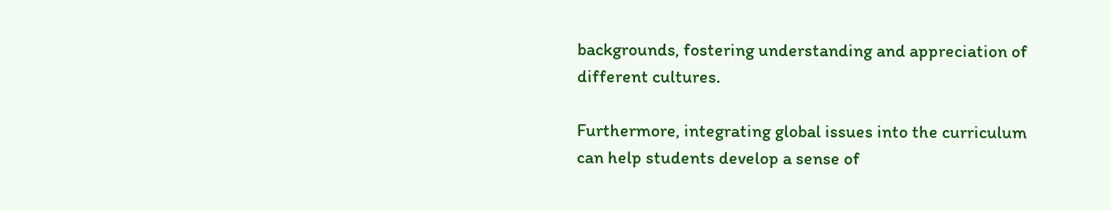backgrounds, fostering understanding and appreciation of different cultures.

Furthermore, integrating global issues into the curriculum can help students develop a sense of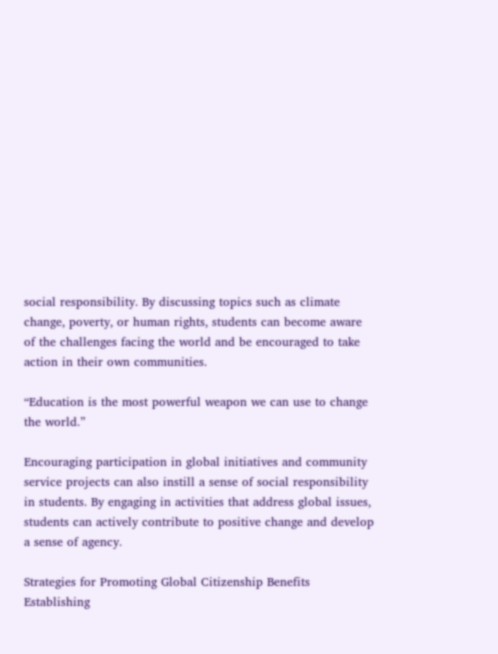social responsibility. By discussing topics such as climate change, poverty, or human rights, students can become aware of the challenges facing the world and be encouraged to take action in their own communities.

“Education is the most powerful weapon we can use to change the world.”

Encouraging participation in global initiatives and community service projects can also instill a sense of social responsibility in students. By engaging in activities that address global issues, students can actively contribute to positive change and develop a sense of agency.

Strategies for Promoting Global Citizenship Benefits
Establishing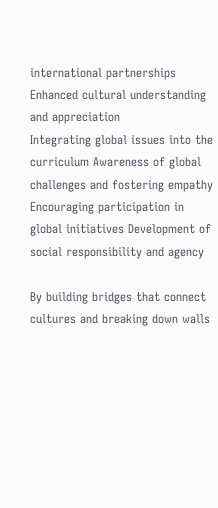international partnerships Enhanced cultural understanding and appreciation
Integrating global issues into the curriculum Awareness of global challenges and fostering empathy
Encouraging participation in global initiatives Development of social responsibility and agency

By building bridges that connect cultures and breaking down walls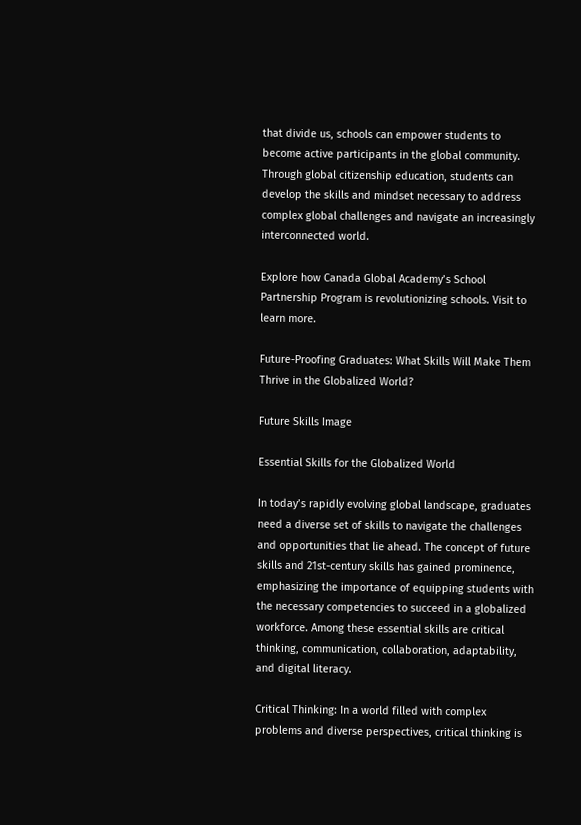that divide us, schools can empower students to become active participants in the global community. Through global citizenship education, students can develop the skills and mindset necessary to address complex global challenges and navigate an increasingly interconnected world.

Explore how Canada Global Academy’s School Partnership Program is revolutionizing schools. Visit to learn more.

Future-Proofing Graduates: What Skills Will Make Them Thrive in the Globalized World?

Future Skills Image

Essential Skills for the Globalized World

In today’s rapidly evolving global landscape, graduates need a diverse set of skills to navigate the challenges and opportunities that lie ahead. The concept of future skills and 21st-century skills has gained prominence, emphasizing the importance of equipping students with the necessary competencies to succeed in a globalized workforce. Among these essential skills are critical thinking, communication, collaboration, adaptability, and digital literacy.

Critical Thinking: In a world filled with complex problems and diverse perspectives, critical thinking is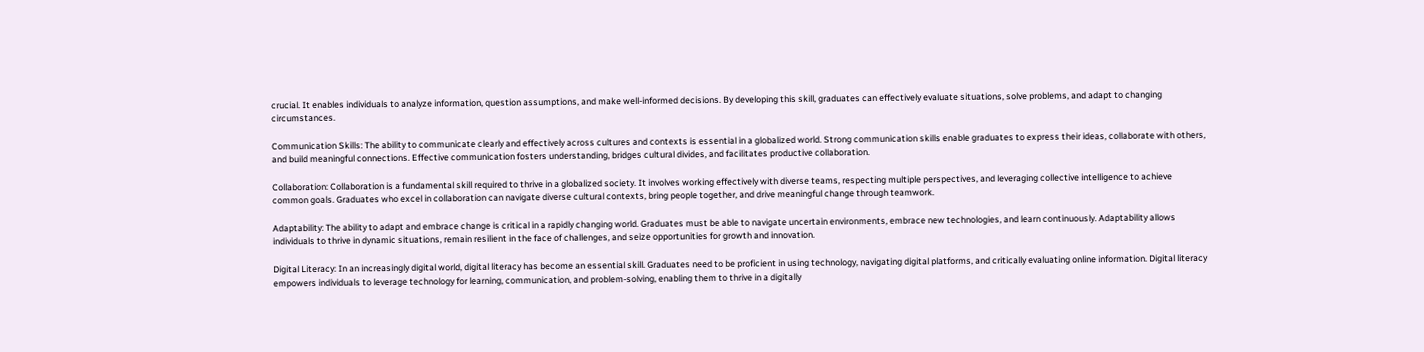crucial. It enables individuals to analyze information, question assumptions, and make well-informed decisions. By developing this skill, graduates can effectively evaluate situations, solve problems, and adapt to changing circumstances.

Communication Skills: The ability to communicate clearly and effectively across cultures and contexts is essential in a globalized world. Strong communication skills enable graduates to express their ideas, collaborate with others, and build meaningful connections. Effective communication fosters understanding, bridges cultural divides, and facilitates productive collaboration.

Collaboration: Collaboration is a fundamental skill required to thrive in a globalized society. It involves working effectively with diverse teams, respecting multiple perspectives, and leveraging collective intelligence to achieve common goals. Graduates who excel in collaboration can navigate diverse cultural contexts, bring people together, and drive meaningful change through teamwork.

Adaptability: The ability to adapt and embrace change is critical in a rapidly changing world. Graduates must be able to navigate uncertain environments, embrace new technologies, and learn continuously. Adaptability allows individuals to thrive in dynamic situations, remain resilient in the face of challenges, and seize opportunities for growth and innovation.

Digital Literacy: In an increasingly digital world, digital literacy has become an essential skill. Graduates need to be proficient in using technology, navigating digital platforms, and critically evaluating online information. Digital literacy empowers individuals to leverage technology for learning, communication, and problem-solving, enabling them to thrive in a digitally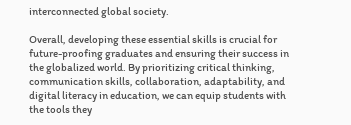interconnected global society.

Overall, developing these essential skills is crucial for future-proofing graduates and ensuring their success in the globalized world. By prioritizing critical thinking, communication skills, collaboration, adaptability, and digital literacy in education, we can equip students with the tools they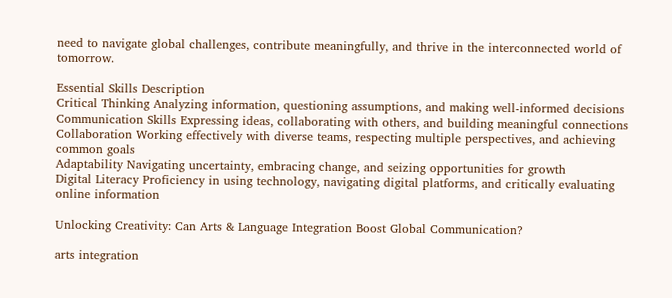need to navigate global challenges, contribute meaningfully, and thrive in the interconnected world of tomorrow.

Essential Skills Description
Critical Thinking Analyzing information, questioning assumptions, and making well-informed decisions
Communication Skills Expressing ideas, collaborating with others, and building meaningful connections
Collaboration Working effectively with diverse teams, respecting multiple perspectives, and achieving common goals
Adaptability Navigating uncertainty, embracing change, and seizing opportunities for growth
Digital Literacy Proficiency in using technology, navigating digital platforms, and critically evaluating online information

Unlocking Creativity: Can Arts & Language Integration Boost Global Communication?

arts integration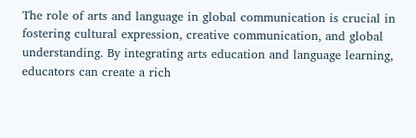The role of arts and language in global communication is crucial in fostering cultural expression, creative communication, and global understanding. By integrating arts education and language learning, educators can create a rich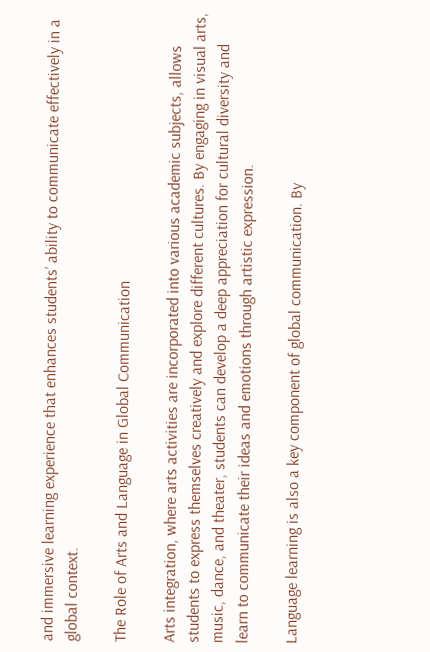and immersive learning experience that enhances students’ ability to communicate effectively in a global context.

The Role of Arts and Language in Global Communication

Arts integration, where arts activities are incorporated into various academic subjects, allows students to express themselves creatively and explore different cultures. By engaging in visual arts, music, dance, and theater, students can develop a deep appreciation for cultural diversity and learn to communicate their ideas and emotions through artistic expression.

Language learning is also a key component of global communication. By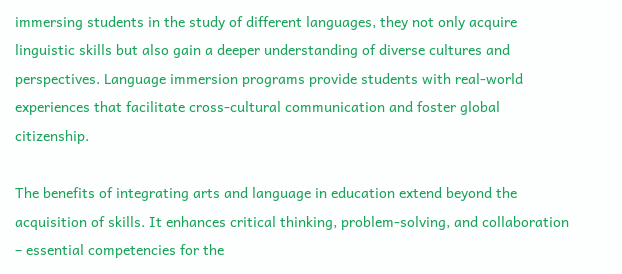immersing students in the study of different languages, they not only acquire linguistic skills but also gain a deeper understanding of diverse cultures and perspectives. Language immersion programs provide students with real-world experiences that facilitate cross-cultural communication and foster global citizenship.

The benefits of integrating arts and language in education extend beyond the acquisition of skills. It enhances critical thinking, problem-solving, and collaboration – essential competencies for the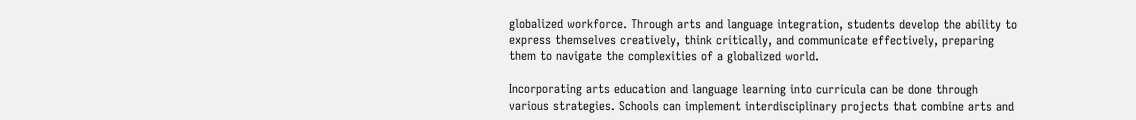globalized workforce. Through arts and language integration, students develop the ability to express themselves creatively, think critically, and communicate effectively, preparing them to navigate the complexities of a globalized world.

Incorporating arts education and language learning into curricula can be done through various strategies. Schools can implement interdisciplinary projects that combine arts and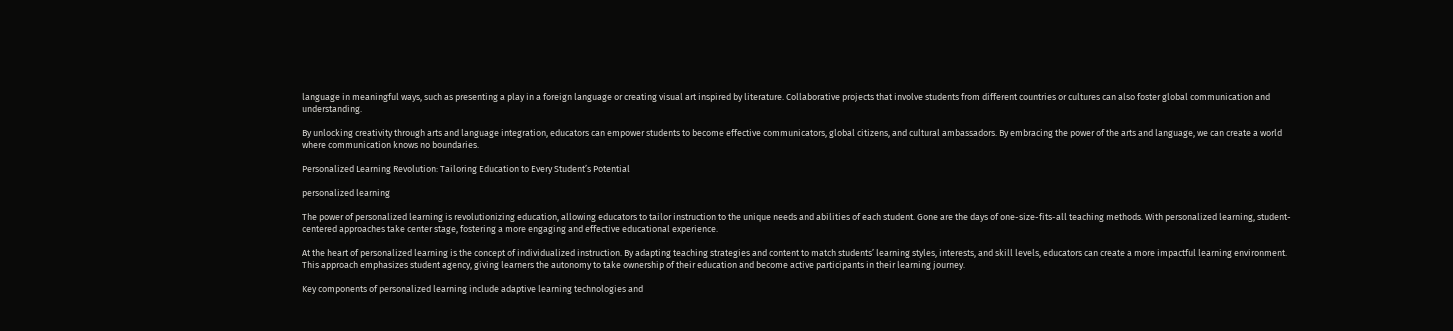language in meaningful ways, such as presenting a play in a foreign language or creating visual art inspired by literature. Collaborative projects that involve students from different countries or cultures can also foster global communication and understanding.

By unlocking creativity through arts and language integration, educators can empower students to become effective communicators, global citizens, and cultural ambassadors. By embracing the power of the arts and language, we can create a world where communication knows no boundaries.

Personalized Learning Revolution: Tailoring Education to Every Student’s Potential

personalized learning

The power of personalized learning is revolutionizing education, allowing educators to tailor instruction to the unique needs and abilities of each student. Gone are the days of one-size-fits-all teaching methods. With personalized learning, student-centered approaches take center stage, fostering a more engaging and effective educational experience.

At the heart of personalized learning is the concept of individualized instruction. By adapting teaching strategies and content to match students’ learning styles, interests, and skill levels, educators can create a more impactful learning environment. This approach emphasizes student agency, giving learners the autonomy to take ownership of their education and become active participants in their learning journey.

Key components of personalized learning include adaptive learning technologies and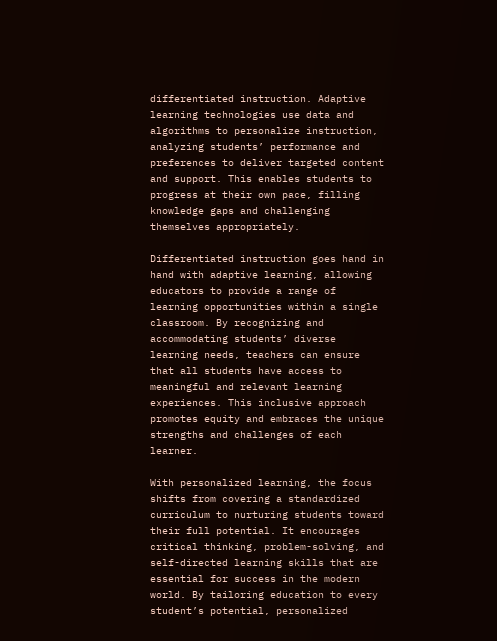differentiated instruction. Adaptive learning technologies use data and algorithms to personalize instruction, analyzing students’ performance and preferences to deliver targeted content and support. This enables students to progress at their own pace, filling knowledge gaps and challenging themselves appropriately.

Differentiated instruction goes hand in hand with adaptive learning, allowing educators to provide a range of learning opportunities within a single classroom. By recognizing and accommodating students’ diverse learning needs, teachers can ensure that all students have access to meaningful and relevant learning experiences. This inclusive approach promotes equity and embraces the unique strengths and challenges of each learner.

With personalized learning, the focus shifts from covering a standardized curriculum to nurturing students toward their full potential. It encourages critical thinking, problem-solving, and self-directed learning skills that are essential for success in the modern world. By tailoring education to every student’s potential, personalized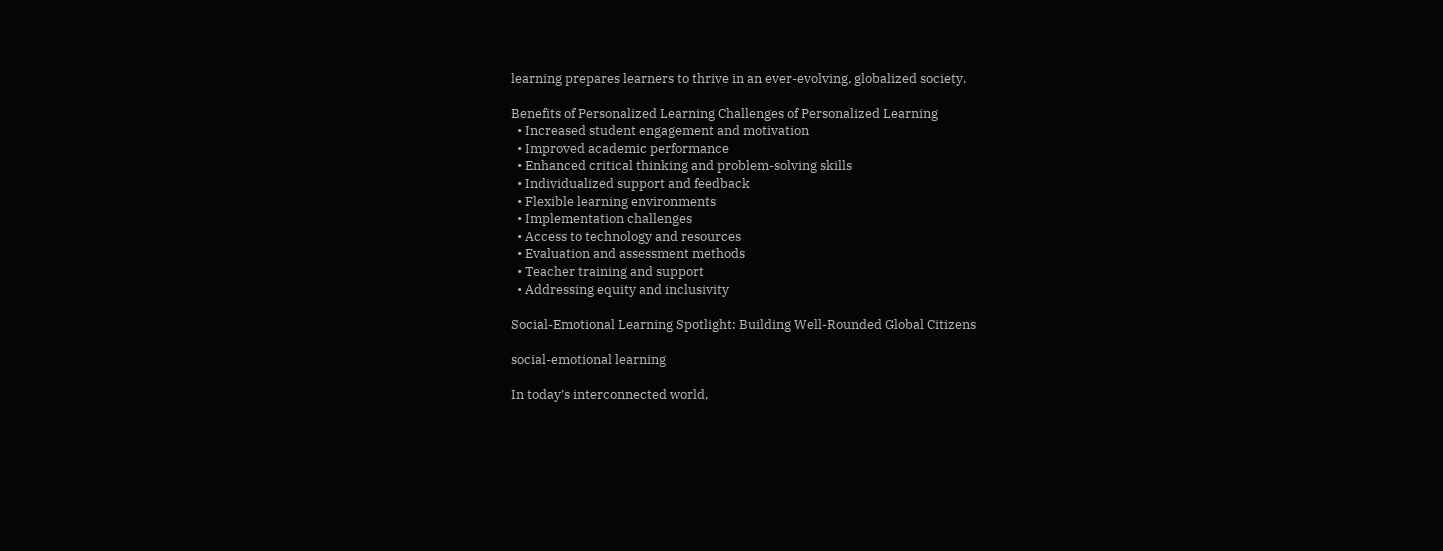learning prepares learners to thrive in an ever-evolving, globalized society.

Benefits of Personalized Learning Challenges of Personalized Learning
  • Increased student engagement and motivation
  • Improved academic performance
  • Enhanced critical thinking and problem-solving skills
  • Individualized support and feedback
  • Flexible learning environments
  • Implementation challenges
  • Access to technology and resources
  • Evaluation and assessment methods
  • Teacher training and support
  • Addressing equity and inclusivity

Social-Emotional Learning Spotlight: Building Well-Rounded Global Citizens

social-emotional learning

In today’s interconnected world,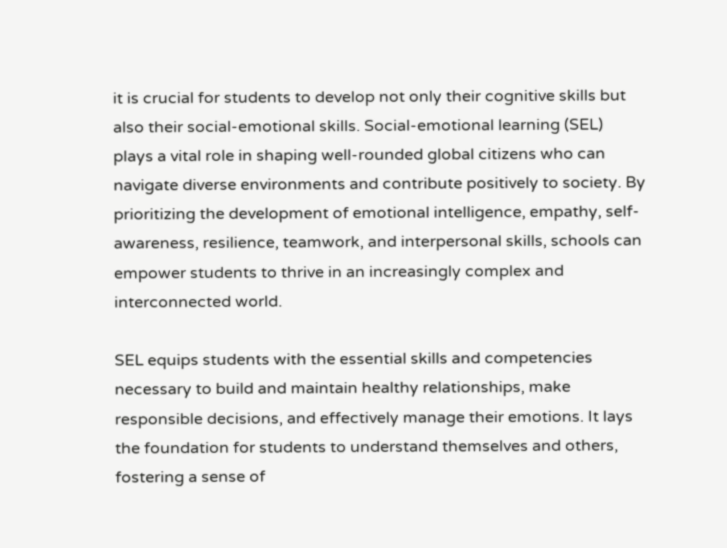it is crucial for students to develop not only their cognitive skills but also their social-emotional skills. Social-emotional learning (SEL) plays a vital role in shaping well-rounded global citizens who can navigate diverse environments and contribute positively to society. By prioritizing the development of emotional intelligence, empathy, self-awareness, resilience, teamwork, and interpersonal skills, schools can empower students to thrive in an increasingly complex and interconnected world.

SEL equips students with the essential skills and competencies necessary to build and maintain healthy relationships, make responsible decisions, and effectively manage their emotions. It lays the foundation for students to understand themselves and others, fostering a sense of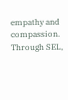empathy and compassion. Through SEL,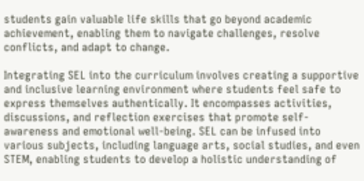students gain valuable life skills that go beyond academic achievement, enabling them to navigate challenges, resolve conflicts, and adapt to change.

Integrating SEL into the curriculum involves creating a supportive and inclusive learning environment where students feel safe to express themselves authentically. It encompasses activities, discussions, and reflection exercises that promote self-awareness and emotional well-being. SEL can be infused into various subjects, including language arts, social studies, and even STEM, enabling students to develop a holistic understanding of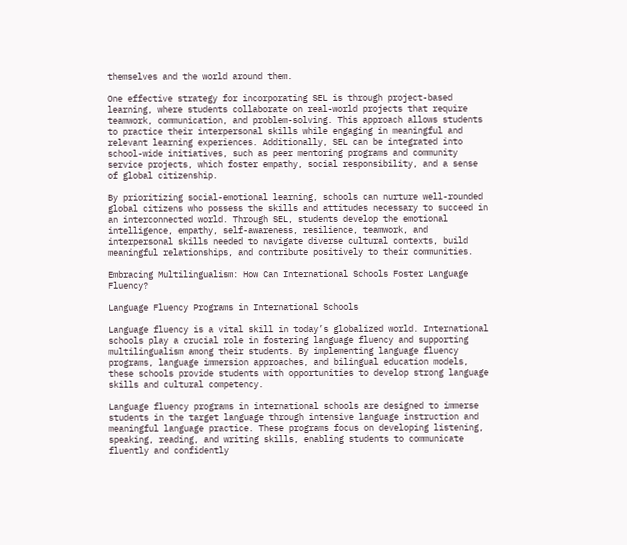themselves and the world around them.

One effective strategy for incorporating SEL is through project-based learning, where students collaborate on real-world projects that require teamwork, communication, and problem-solving. This approach allows students to practice their interpersonal skills while engaging in meaningful and relevant learning experiences. Additionally, SEL can be integrated into school-wide initiatives, such as peer mentoring programs and community service projects, which foster empathy, social responsibility, and a sense of global citizenship.

By prioritizing social-emotional learning, schools can nurture well-rounded global citizens who possess the skills and attitudes necessary to succeed in an interconnected world. Through SEL, students develop the emotional intelligence, empathy, self-awareness, resilience, teamwork, and interpersonal skills needed to navigate diverse cultural contexts, build meaningful relationships, and contribute positively to their communities.

Embracing Multilingualism: How Can International Schools Foster Language Fluency?

Language Fluency Programs in International Schools

Language fluency is a vital skill in today’s globalized world. International schools play a crucial role in fostering language fluency and supporting multilingualism among their students. By implementing language fluency programs, language immersion approaches, and bilingual education models, these schools provide students with opportunities to develop strong language skills and cultural competency.

Language fluency programs in international schools are designed to immerse students in the target language through intensive language instruction and meaningful language practice. These programs focus on developing listening, speaking, reading, and writing skills, enabling students to communicate fluently and confidently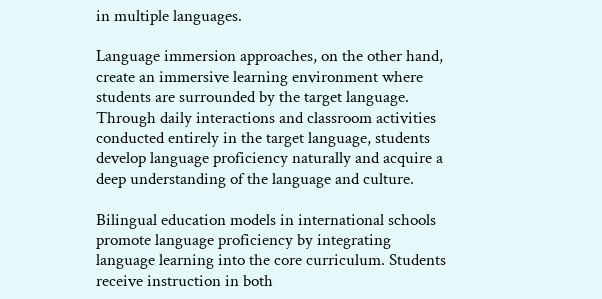in multiple languages.

Language immersion approaches, on the other hand, create an immersive learning environment where students are surrounded by the target language. Through daily interactions and classroom activities conducted entirely in the target language, students develop language proficiency naturally and acquire a deep understanding of the language and culture.

Bilingual education models in international schools promote language proficiency by integrating language learning into the core curriculum. Students receive instruction in both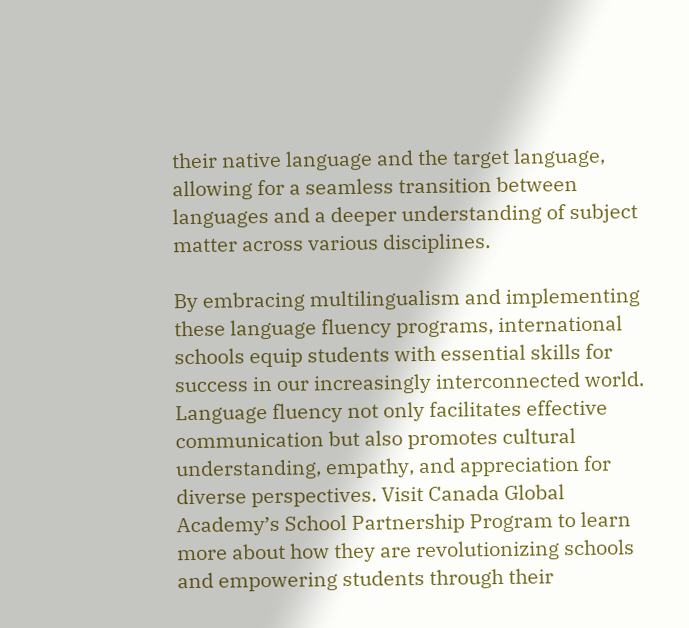their native language and the target language, allowing for a seamless transition between languages and a deeper understanding of subject matter across various disciplines.

By embracing multilingualism and implementing these language fluency programs, international schools equip students with essential skills for success in our increasingly interconnected world. Language fluency not only facilitates effective communication but also promotes cultural understanding, empathy, and appreciation for diverse perspectives. Visit Canada Global Academy’s School Partnership Program to learn more about how they are revolutionizing schools and empowering students through their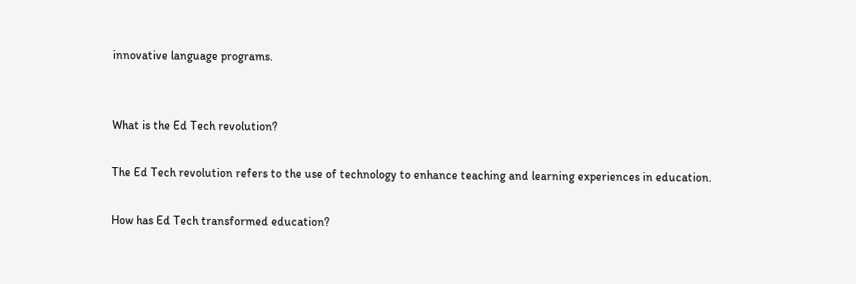innovative language programs.


What is the Ed Tech revolution?

The Ed Tech revolution refers to the use of technology to enhance teaching and learning experiences in education.

How has Ed Tech transformed education?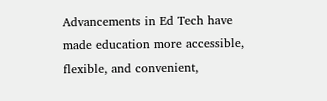Advancements in Ed Tech have made education more accessible, flexible, and convenient,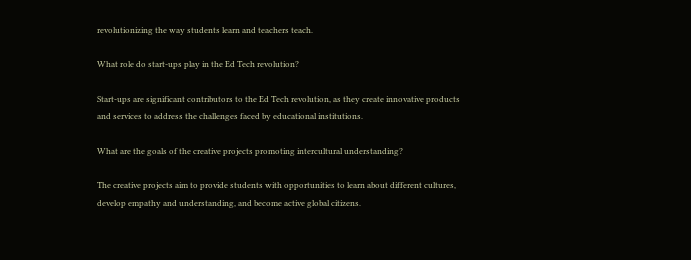revolutionizing the way students learn and teachers teach.

What role do start-ups play in the Ed Tech revolution?

Start-ups are significant contributors to the Ed Tech revolution, as they create innovative products and services to address the challenges faced by educational institutions.

What are the goals of the creative projects promoting intercultural understanding?

The creative projects aim to provide students with opportunities to learn about different cultures, develop empathy and understanding, and become active global citizens.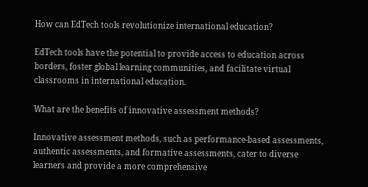How can EdTech tools revolutionize international education?

EdTech tools have the potential to provide access to education across borders, foster global learning communities, and facilitate virtual classrooms in international education.

What are the benefits of innovative assessment methods?

Innovative assessment methods, such as performance-based assessments, authentic assessments, and formative assessments, cater to diverse learners and provide a more comprehensive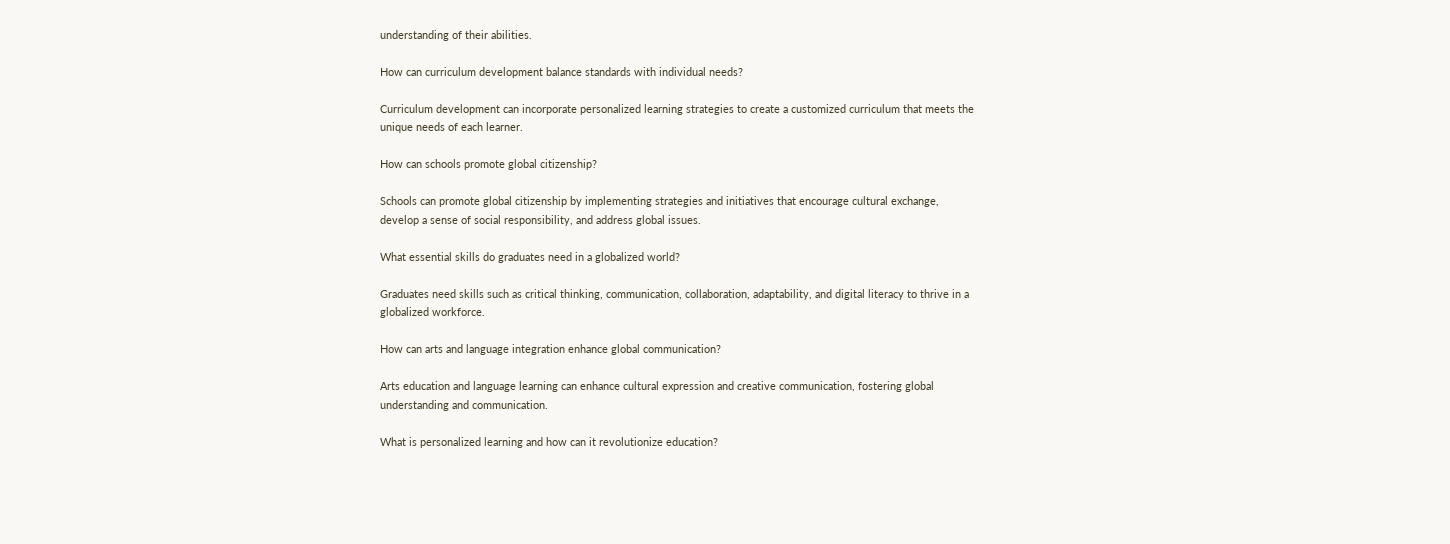understanding of their abilities.

How can curriculum development balance standards with individual needs?

Curriculum development can incorporate personalized learning strategies to create a customized curriculum that meets the unique needs of each learner.

How can schools promote global citizenship?

Schools can promote global citizenship by implementing strategies and initiatives that encourage cultural exchange, develop a sense of social responsibility, and address global issues.

What essential skills do graduates need in a globalized world?

Graduates need skills such as critical thinking, communication, collaboration, adaptability, and digital literacy to thrive in a globalized workforce.

How can arts and language integration enhance global communication?

Arts education and language learning can enhance cultural expression and creative communication, fostering global understanding and communication.

What is personalized learning and how can it revolutionize education?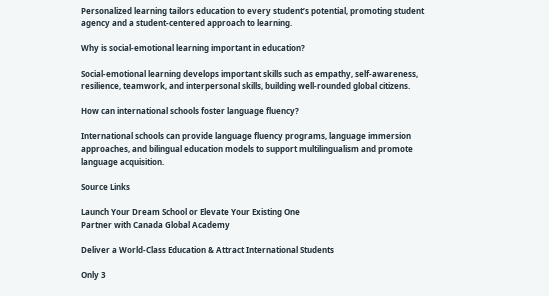Personalized learning tailors education to every student’s potential, promoting student agency and a student-centered approach to learning.

Why is social-emotional learning important in education?

Social-emotional learning develops important skills such as empathy, self-awareness, resilience, teamwork, and interpersonal skills, building well-rounded global citizens.

How can international schools foster language fluency?

International schools can provide language fluency programs, language immersion approaches, and bilingual education models to support multilingualism and promote language acquisition.

Source Links

Launch Your Dream School or Elevate Your Existing One
Partner with Canada Global Academy

Deliver a World-Class Education & Attract International Students

Only 3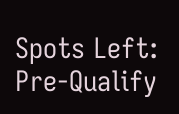Spots Left: Pre-Qualify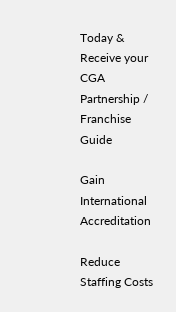Today & Receive your CGA Partnership / Franchise Guide

Gain International Accreditation

Reduce Staffing Costs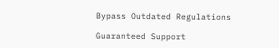Bypass Outdated Regulations

Guaranteed Support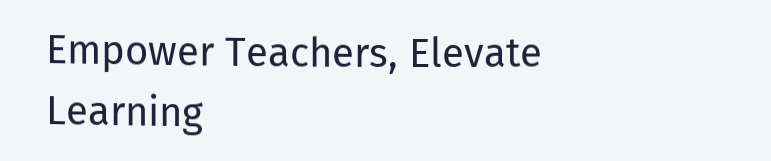Empower Teachers, Elevate Learning